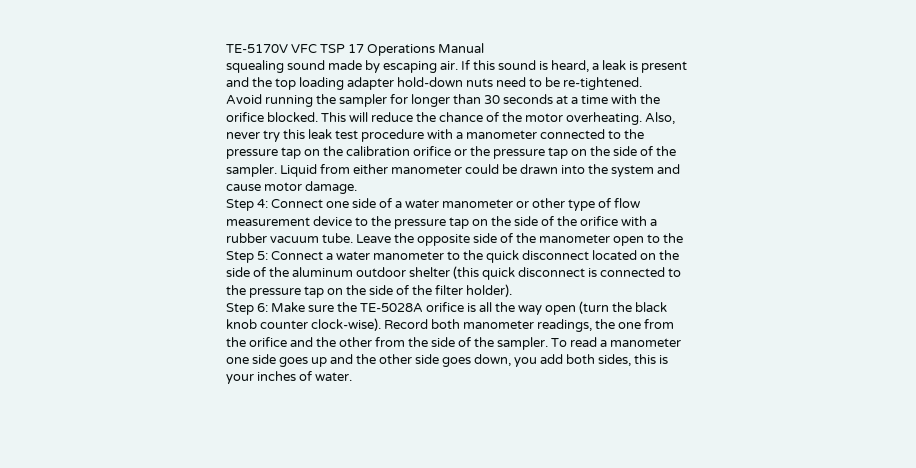TE-5170V VFC TSP 17 Operations Manual
squealing sound made by escaping air. If this sound is heard, a leak is present
and the top loading adapter hold-down nuts need to be re-tightened.
Avoid running the sampler for longer than 30 seconds at a time with the
orifice blocked. This will reduce the chance of the motor overheating. Also,
never try this leak test procedure with a manometer connected to the
pressure tap on the calibration orifice or the pressure tap on the side of the
sampler. Liquid from either manometer could be drawn into the system and
cause motor damage.
Step 4: Connect one side of a water manometer or other type of flow
measurement device to the pressure tap on the side of the orifice with a
rubber vacuum tube. Leave the opposite side of the manometer open to the
Step 5: Connect a water manometer to the quick disconnect located on the
side of the aluminum outdoor shelter (this quick disconnect is connected to
the pressure tap on the side of the filter holder).
Step 6: Make sure the TE-5028A orifice is all the way open (turn the black
knob counter clock-wise). Record both manometer readings, the one from
the orifice and the other from the side of the sampler. To read a manometer
one side goes up and the other side goes down, you add both sides, this is
your inches of water.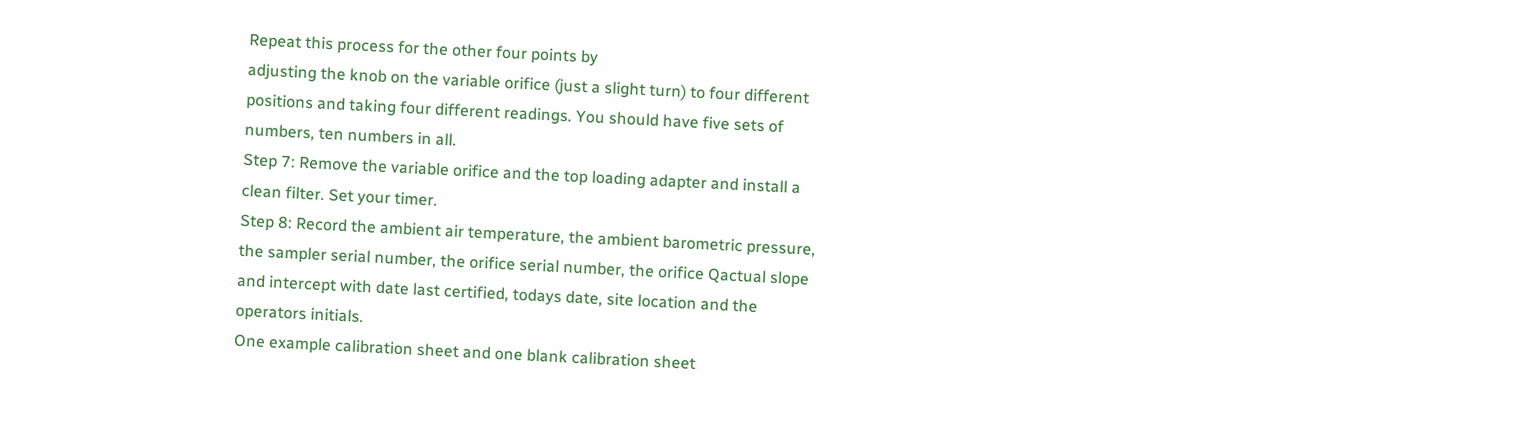Repeat this process for the other four points by
adjusting the knob on the variable orifice (just a slight turn) to four different
positions and taking four different readings. You should have five sets of
numbers, ten numbers in all.
Step 7: Remove the variable orifice and the top loading adapter and install a
clean filter. Set your timer.
Step 8: Record the ambient air temperature, the ambient barometric pressure,
the sampler serial number, the orifice serial number, the orifice Qactual slope
and intercept with date last certified, todays date, site location and the
operators initials.
One example calibration sheet and one blank calibration sheet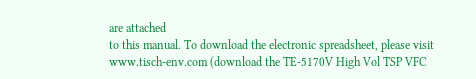are attached
to this manual. To download the electronic spreadsheet, please visit
www.tisch-env.com (download the TE-5170V High Vol TSP VFC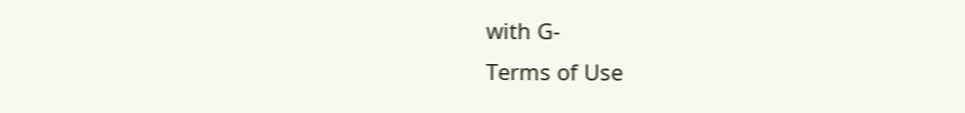with G-
Terms of Use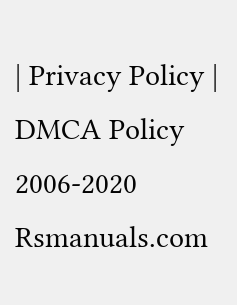| Privacy Policy | DMCA Policy
2006-2020 Rsmanuals.com